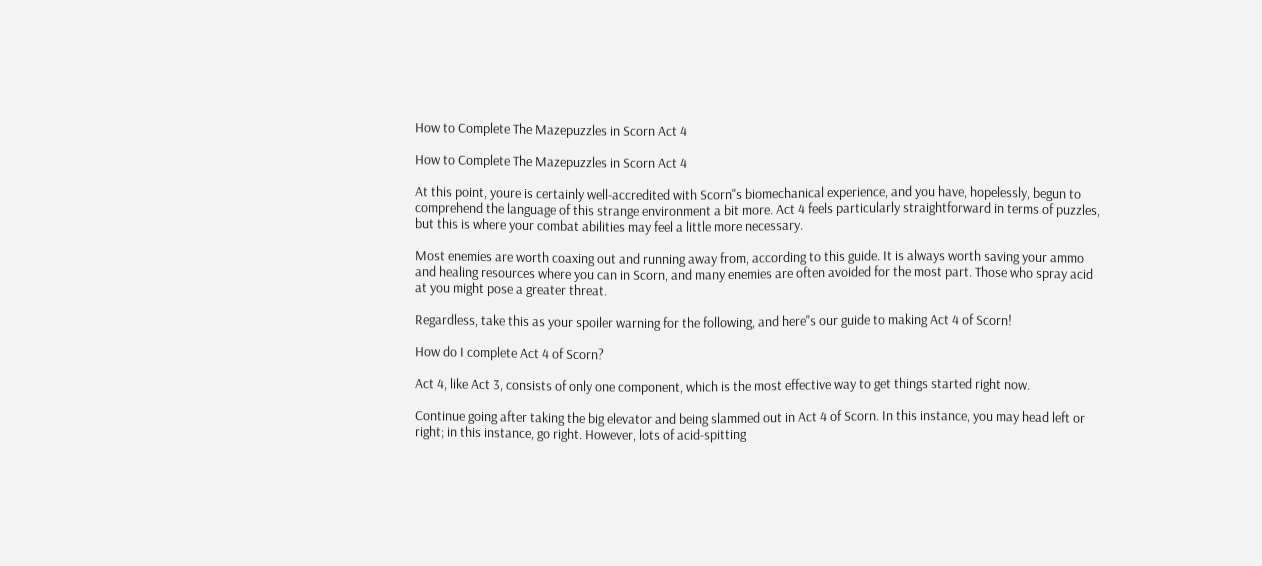How to Complete The Mazepuzzles in Scorn Act 4

How to Complete The Mazepuzzles in Scorn Act 4

At this point, youre is certainly well-accredited with Scorn''s biomechanical experience, and you have, hopelessly, begun to comprehend the language of this strange environment a bit more. Act 4 feels particularly straightforward in terms of puzzles, but this is where your combat abilities may feel a little more necessary.

Most enemies are worth coaxing out and running away from, according to this guide. It is always worth saving your ammo and healing resources where you can in Scorn, and many enemies are often avoided for the most part. Those who spray acid at you might pose a greater threat.

Regardless, take this as your spoiler warning for the following, and here''s our guide to making Act 4 of Scorn!

How do I complete Act 4 of Scorn?

Act 4, like Act 3, consists of only one component, which is the most effective way to get things started right now.

Continue going after taking the big elevator and being slammed out in Act 4 of Scorn. In this instance, you may head left or right; in this instance, go right. However, lots of acid-spitting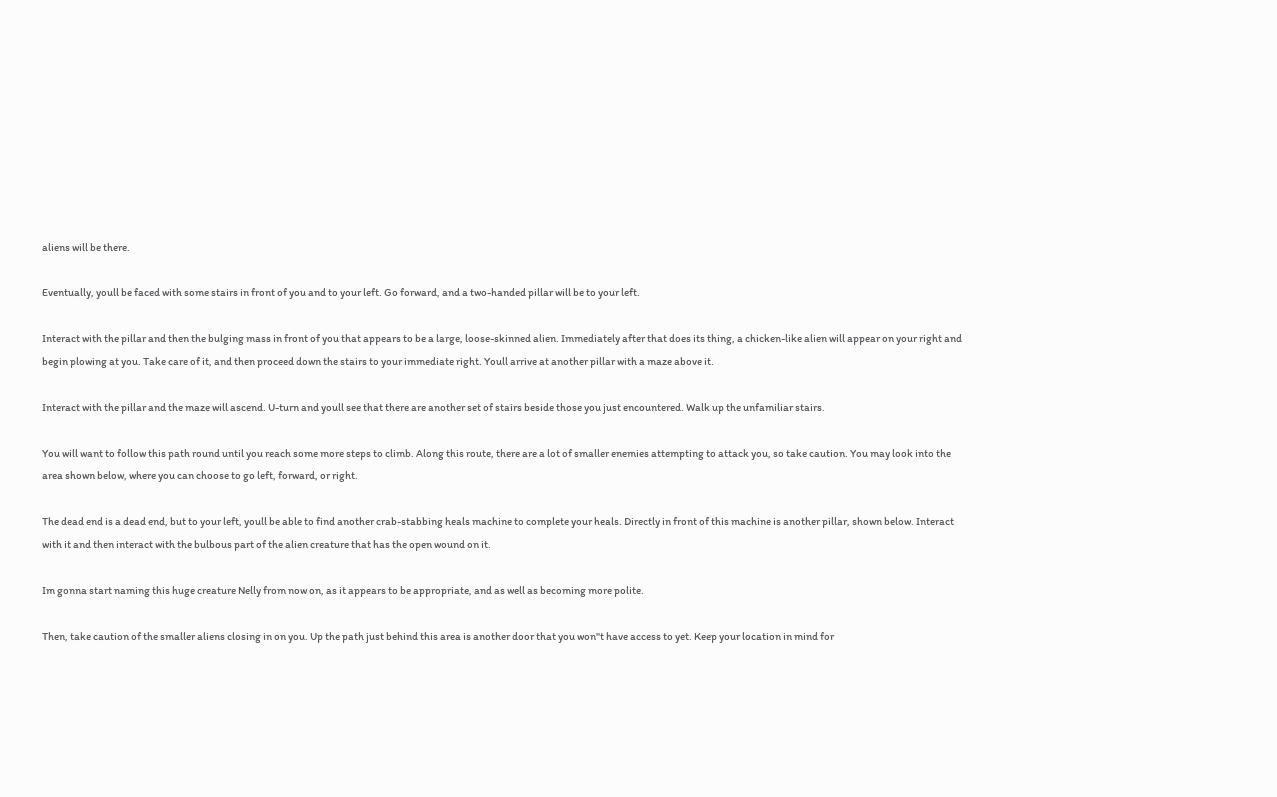aliens will be there.

Eventually, youll be faced with some stairs in front of you and to your left. Go forward, and a two-handed pillar will be to your left.

Interact with the pillar and then the bulging mass in front of you that appears to be a large, loose-skinned alien. Immediately after that does its thing, a chicken-like alien will appear on your right and begin plowing at you. Take care of it, and then proceed down the stairs to your immediate right. Youll arrive at another pillar with a maze above it.

Interact with the pillar and the maze will ascend. U-turn and youll see that there are another set of stairs beside those you just encountered. Walk up the unfamiliar stairs.

You will want to follow this path round until you reach some more steps to climb. Along this route, there are a lot of smaller enemies attempting to attack you, so take caution. You may look into the area shown below, where you can choose to go left, forward, or right.

The dead end is a dead end, but to your left, youll be able to find another crab-stabbing heals machine to complete your heals. Directly in front of this machine is another pillar, shown below. Interact with it and then interact with the bulbous part of the alien creature that has the open wound on it.

Im gonna start naming this huge creature Nelly from now on, as it appears to be appropriate, and as well as becoming more polite.

Then, take caution of the smaller aliens closing in on you. Up the path just behind this area is another door that you won''t have access to yet. Keep your location in mind for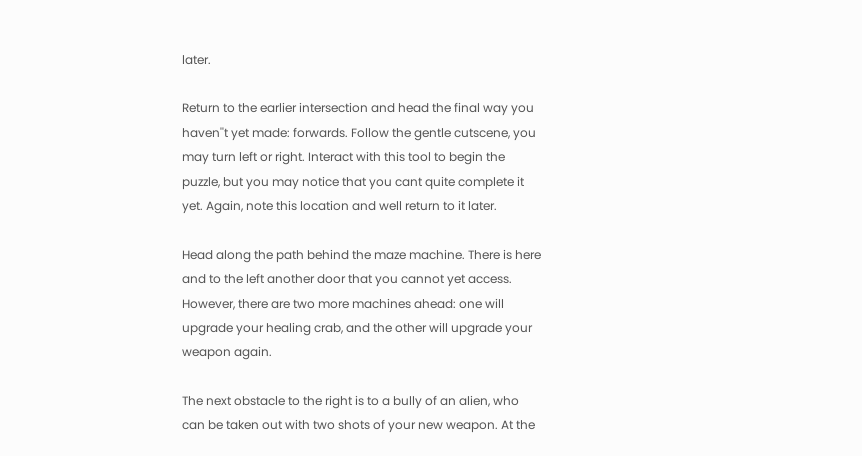later.

Return to the earlier intersection and head the final way you haven''t yet made: forwards. Follow the gentle cutscene, you may turn left or right. Interact with this tool to begin the puzzle, but you may notice that you cant quite complete it yet. Again, note this location and well return to it later.

Head along the path behind the maze machine. There is here and to the left another door that you cannot yet access. However, there are two more machines ahead: one will upgrade your healing crab, and the other will upgrade your weapon again.

The next obstacle to the right is to a bully of an alien, who can be taken out with two shots of your new weapon. At the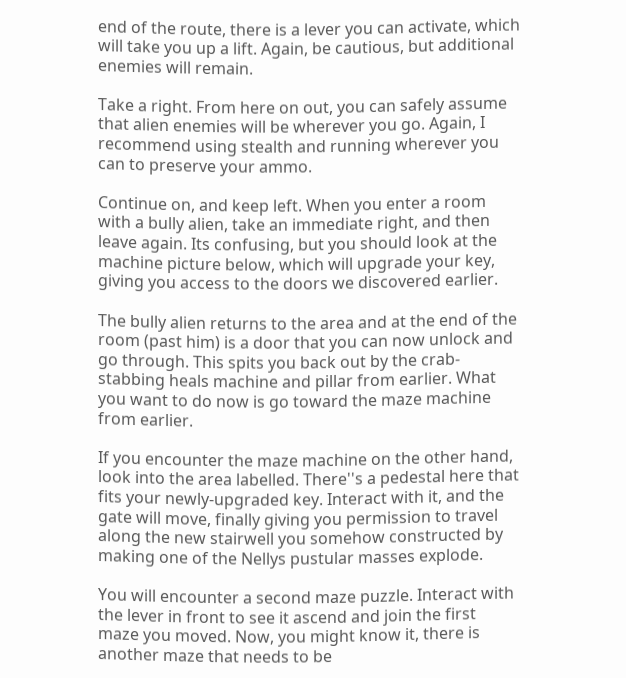end of the route, there is a lever you can activate, which will take you up a lift. Again, be cautious, but additional enemies will remain.

Take a right. From here on out, you can safely assume that alien enemies will be wherever you go. Again, I recommend using stealth and running wherever you can to preserve your ammo.

Continue on, and keep left. When you enter a room with a bully alien, take an immediate right, and then leave again. Its confusing, but you should look at the machine picture below, which will upgrade your key, giving you access to the doors we discovered earlier.

The bully alien returns to the area and at the end of the room (past him) is a door that you can now unlock and go through. This spits you back out by the crab-stabbing heals machine and pillar from earlier. What you want to do now is go toward the maze machine from earlier.

If you encounter the maze machine on the other hand, look into the area labelled. There''s a pedestal here that fits your newly-upgraded key. Interact with it, and the gate will move, finally giving you permission to travel along the new stairwell you somehow constructed by making one of the Nellys pustular masses explode.

You will encounter a second maze puzzle. Interact with the lever in front to see it ascend and join the first maze you moved. Now, you might know it, there is another maze that needs to be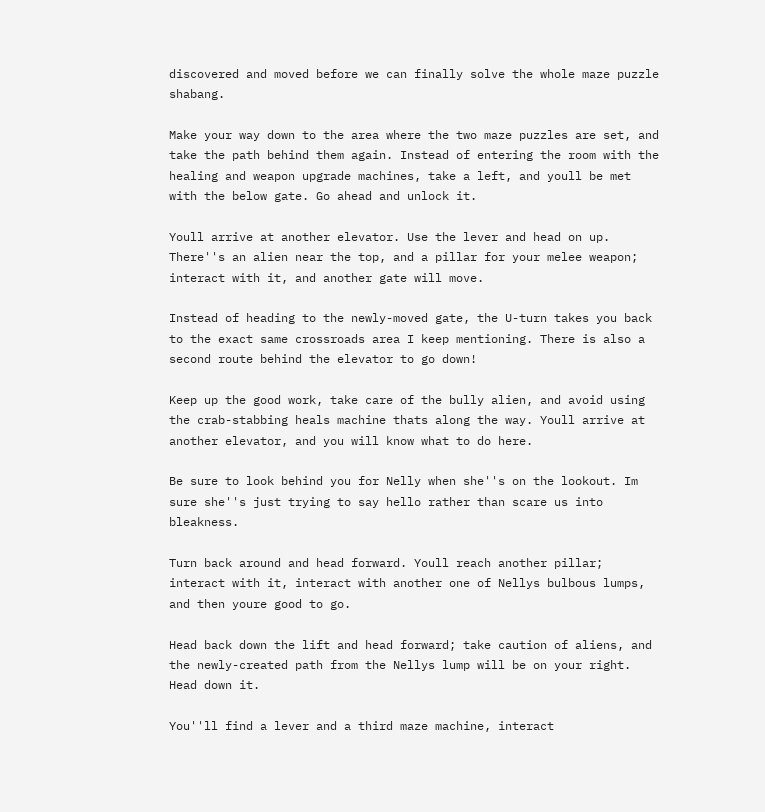discovered and moved before we can finally solve the whole maze puzzle shabang.

Make your way down to the area where the two maze puzzles are set, and take the path behind them again. Instead of entering the room with the healing and weapon upgrade machines, take a left, and youll be met with the below gate. Go ahead and unlock it.

Youll arrive at another elevator. Use the lever and head on up. There''s an alien near the top, and a pillar for your melee weapon; interact with it, and another gate will move.

Instead of heading to the newly-moved gate, the U-turn takes you back to the exact same crossroads area I keep mentioning. There is also a second route behind the elevator to go down!

Keep up the good work, take care of the bully alien, and avoid using the crab-stabbing heals machine thats along the way. Youll arrive at another elevator, and you will know what to do here.

Be sure to look behind you for Nelly when she''s on the lookout. Im sure she''s just trying to say hello rather than scare us into bleakness.

Turn back around and head forward. Youll reach another pillar; interact with it, interact with another one of Nellys bulbous lumps, and then youre good to go.

Head back down the lift and head forward; take caution of aliens, and the newly-created path from the Nellys lump will be on your right. Head down it.

You''ll find a lever and a third maze machine, interact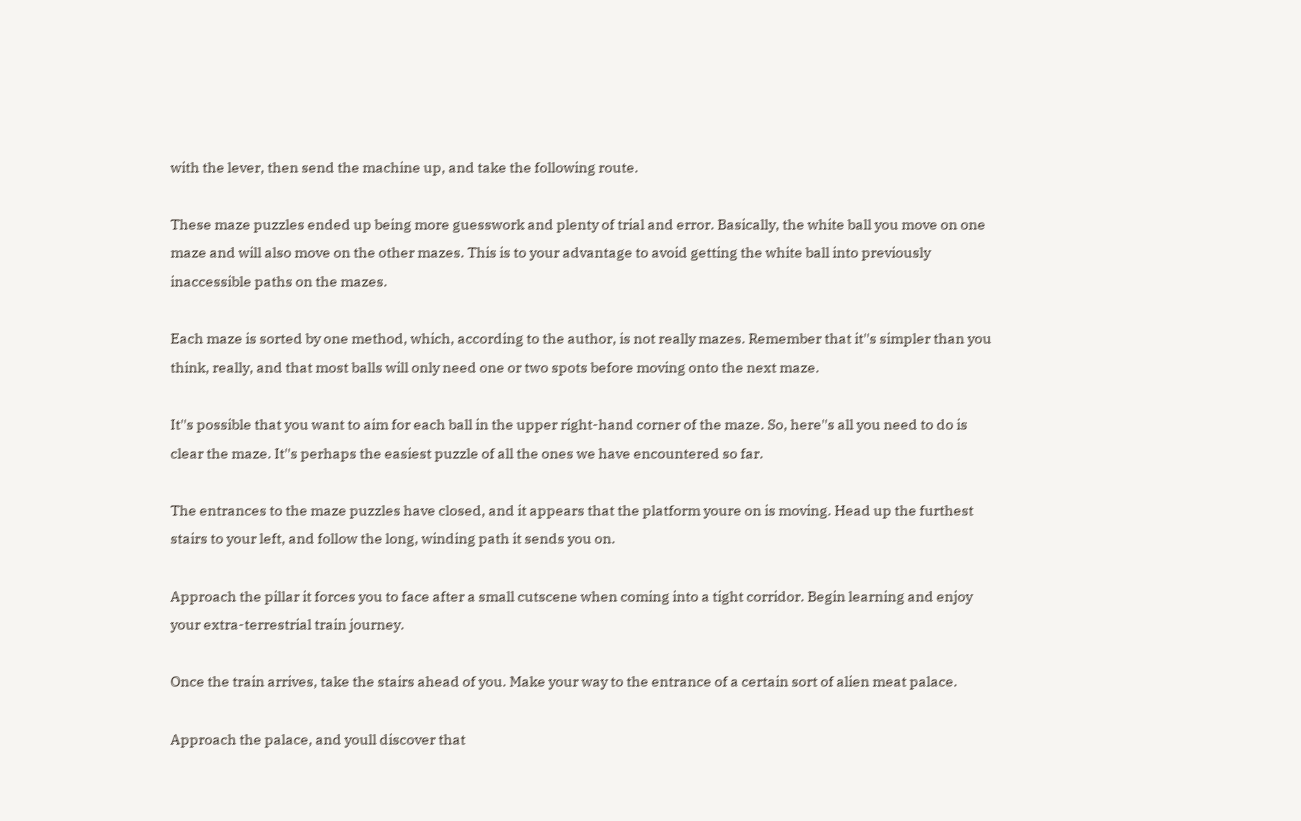with the lever, then send the machine up, and take the following route.

These maze puzzles ended up being more guesswork and plenty of trial and error. Basically, the white ball you move on one maze and will also move on the other mazes. This is to your advantage to avoid getting the white ball into previously inaccessible paths on the mazes.

Each maze is sorted by one method, which, according to the author, is not really mazes. Remember that it''s simpler than you think, really, and that most balls will only need one or two spots before moving onto the next maze.

It''s possible that you want to aim for each ball in the upper right-hand corner of the maze. So, here''s all you need to do is clear the maze. It''s perhaps the easiest puzzle of all the ones we have encountered so far.

The entrances to the maze puzzles have closed, and it appears that the platform youre on is moving. Head up the furthest stairs to your left, and follow the long, winding path it sends you on.

Approach the pillar it forces you to face after a small cutscene when coming into a tight corridor. Begin learning and enjoy your extra-terrestrial train journey.

Once the train arrives, take the stairs ahead of you. Make your way to the entrance of a certain sort of alien meat palace.

Approach the palace, and youll discover that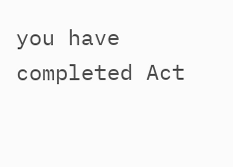you have completed Act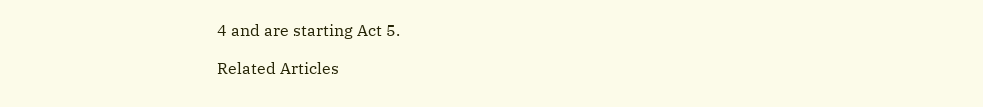4 and are starting Act 5.

Related Articles